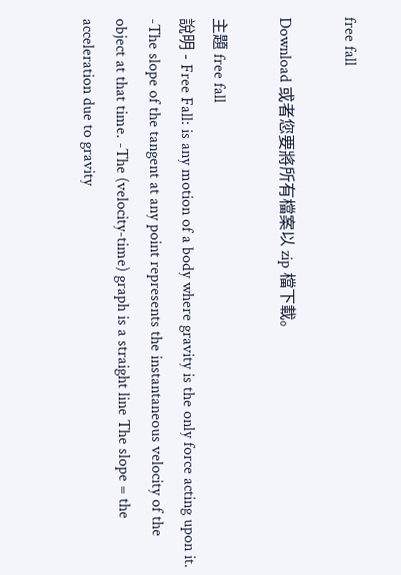free fall

Download 或者您要將所有檔案以 zip 檔下載。

主題 free fall
說明 - Free Fall: is any motion of a body where gravity is the only force acting upon it. -The slope of the tangent at any point represents the instantaneous velocity of the object at that time. -The (velocity-time) graph is a straight line The slope = the acceleration due to gravity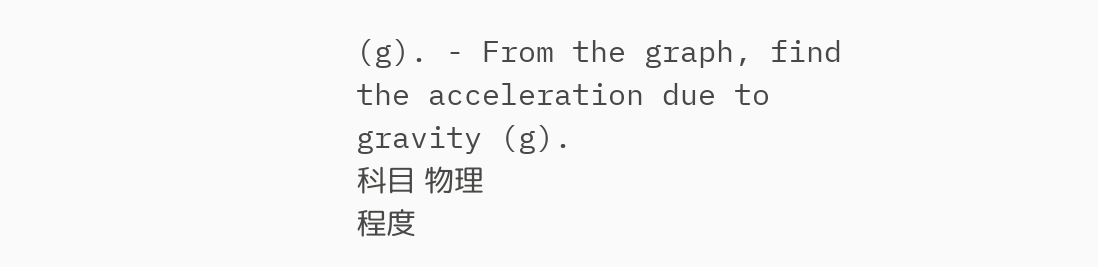(g). - From the graph, find the acceleration due to gravity (g).
科目 物理
程度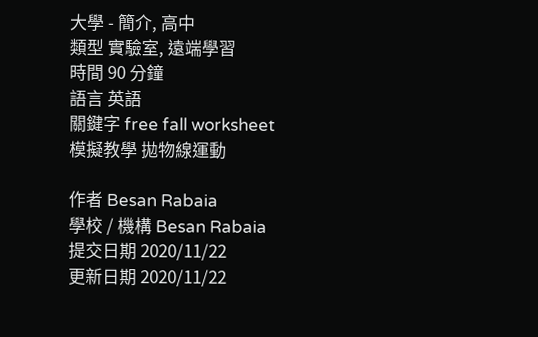大學 - 簡介, 高中
類型 實驗室, 遠端學習
時間 90 分鐘
語言 英語
關鍵字 free fall worksheet
模擬教學 拋物線運動

作者 Besan Rabaia
學校 / 機構 Besan Rabaia
提交日期 2020/11/22
更新日期 2020/11/22